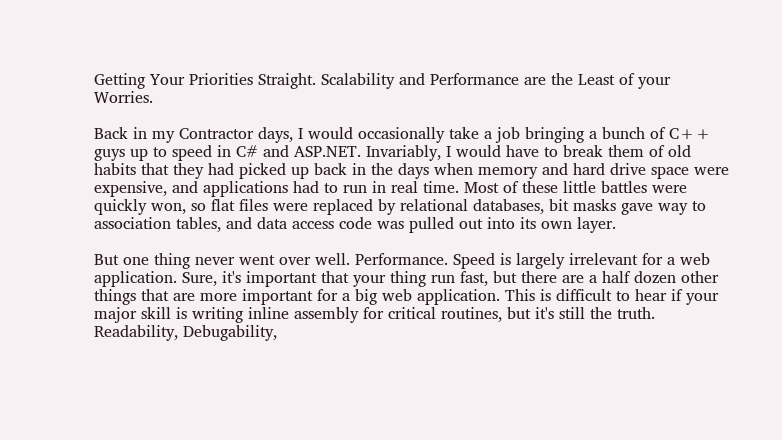Getting Your Priorities Straight. Scalability and Performance are the Least of your Worries.

Back in my Contractor days, I would occasionally take a job bringing a bunch of C++ guys up to speed in C# and ASP.NET. Invariably, I would have to break them of old habits that they had picked up back in the days when memory and hard drive space were expensive, and applications had to run in real time. Most of these little battles were quickly won, so flat files were replaced by relational databases, bit masks gave way to association tables, and data access code was pulled out into its own layer.

But one thing never went over well. Performance. Speed is largely irrelevant for a web application. Sure, it's important that your thing run fast, but there are a half dozen other things that are more important for a big web application. This is difficult to hear if your major skill is writing inline assembly for critical routines, but it's still the truth. Readability, Debugability,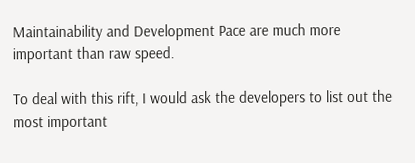Maintainability and Development Pace are much more important than raw speed.

To deal with this rift, I would ask the developers to list out the most important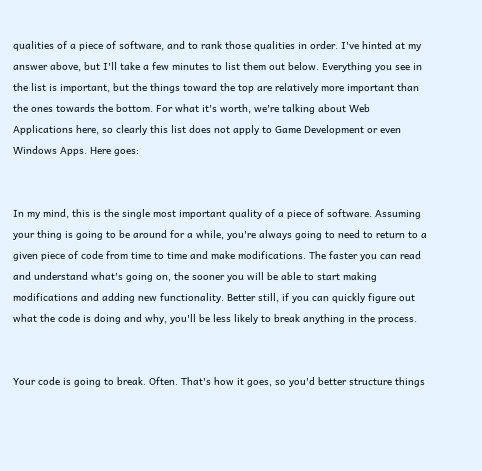qualities of a piece of software, and to rank those qualities in order. I've hinted at my answer above, but I'll take a few minutes to list them out below. Everything you see in the list is important, but the things toward the top are relatively more important than the ones towards the bottom. For what it's worth, we're talking about Web Applications here, so clearly this list does not apply to Game Development or even Windows Apps. Here goes:


In my mind, this is the single most important quality of a piece of software. Assuming your thing is going to be around for a while, you're always going to need to return to a given piece of code from time to time and make modifications. The faster you can read and understand what's going on, the sooner you will be able to start making modifications and adding new functionality. Better still, if you can quickly figure out what the code is doing and why, you'll be less likely to break anything in the process.


Your code is going to break. Often. That's how it goes, so you'd better structure things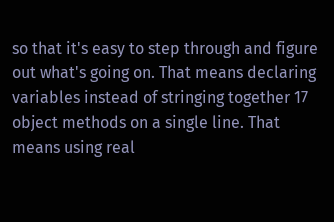so that it's easy to step through and figure out what's going on. That means declaring variables instead of stringing together 17 object methods on a single line. That means using real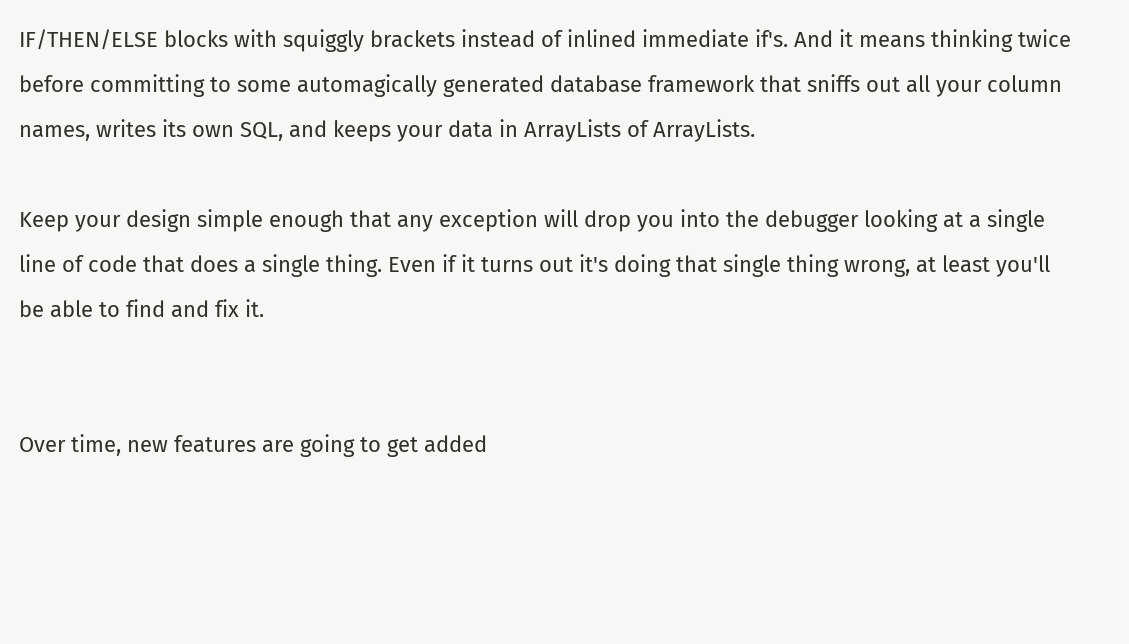IF/THEN/ELSE blocks with squiggly brackets instead of inlined immediate if's. And it means thinking twice before committing to some automagically generated database framework that sniffs out all your column names, writes its own SQL, and keeps your data in ArrayLists of ArrayLists.

Keep your design simple enough that any exception will drop you into the debugger looking at a single line of code that does a single thing. Even if it turns out it's doing that single thing wrong, at least you'll be able to find and fix it.


Over time, new features are going to get added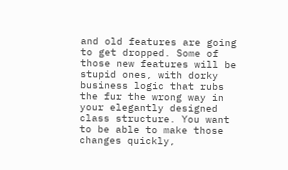and old features are going to get dropped. Some of those new features will be stupid ones, with dorky business logic that rubs the fur the wrong way in your elegantly designed class structure. You want to be able to make those changes quickly,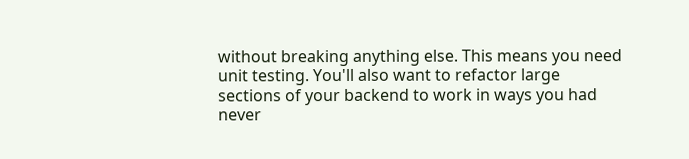without breaking anything else. This means you need unit testing. You'll also want to refactor large sections of your backend to work in ways you had never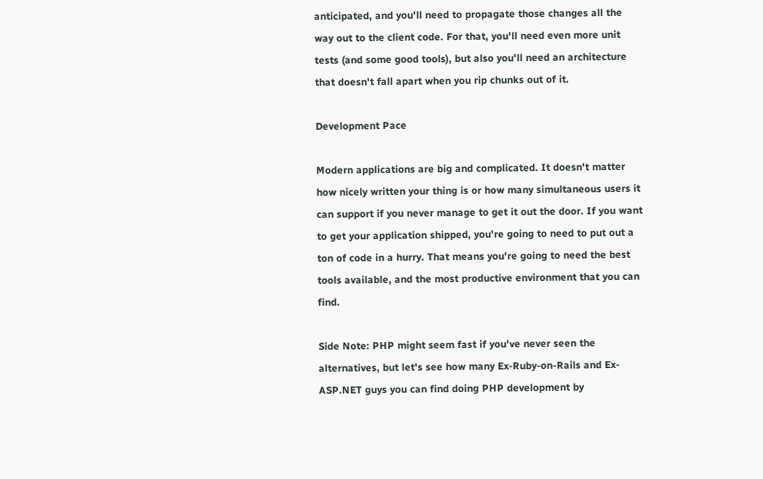anticipated, and you'll need to propagate those changes all the way out to the client code. For that, you'll need even more unit tests (and some good tools), but also you'll need an architecture that doesn't fall apart when you rip chunks out of it.

Development Pace

Modern applications are big and complicated. It doesn't matter how nicely written your thing is or how many simultaneous users it can support if you never manage to get it out the door. If you want to get your application shipped, you're going to need to put out a ton of code in a hurry. That means you're going to need the best tools available, and the most productive environment that you can find.

Side Note: PHP might seem fast if you've never seen the alternatives, but let's see how many Ex-Ruby-on-Rails and Ex-ASP.NET guys you can find doing PHP development by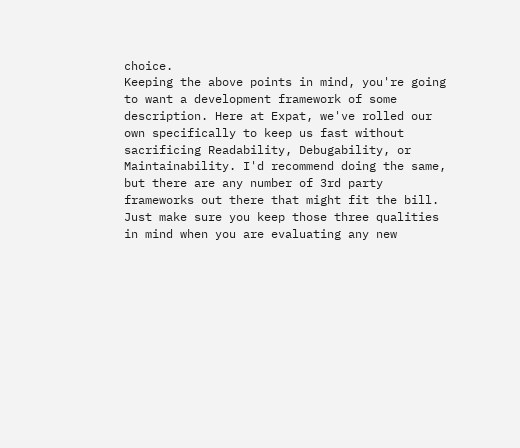choice.
Keeping the above points in mind, you're going to want a development framework of some description. Here at Expat, we've rolled our own specifically to keep us fast without sacrificing Readability, Debugability, or Maintainability. I'd recommend doing the same, but there are any number of 3rd party frameworks out there that might fit the bill. Just make sure you keep those three qualities in mind when you are evaluating any new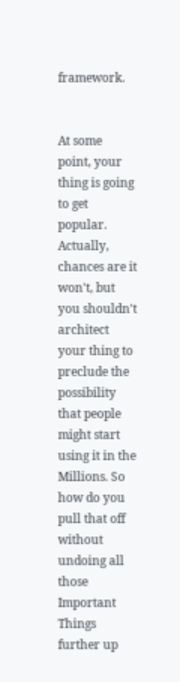framework.


At some point, your thing is going to get popular. Actually, chances are it won't, but you shouldn't architect your thing to preclude the possibility that people might start using it in the Millions. So how do you pull that off without undoing all those Important Things further up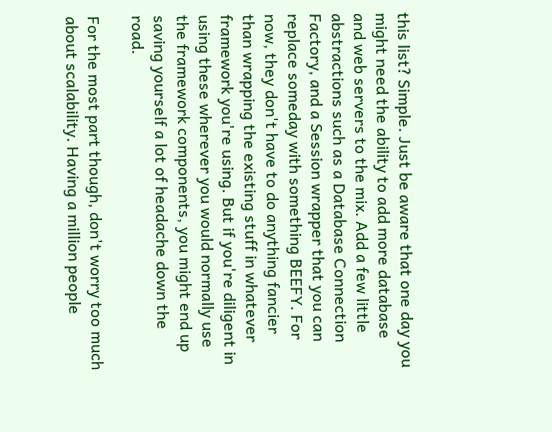this list? Simple. Just be aware that one day you might need the ability to add more database and web servers to the mix. Add a few little abstractions such as a Database Connection Factory, and a Session wrapper that you can replace someday with something BEEFY. For now, they don't have to do anything fancier than wrapping the existing stuff in whatever framework you're using. But if you're diligent in using these wherever you would normally use the framework components, you might end up saving yourself a lot of headache down the road.

For the most part though, don't worry too much about scalability. Having a million people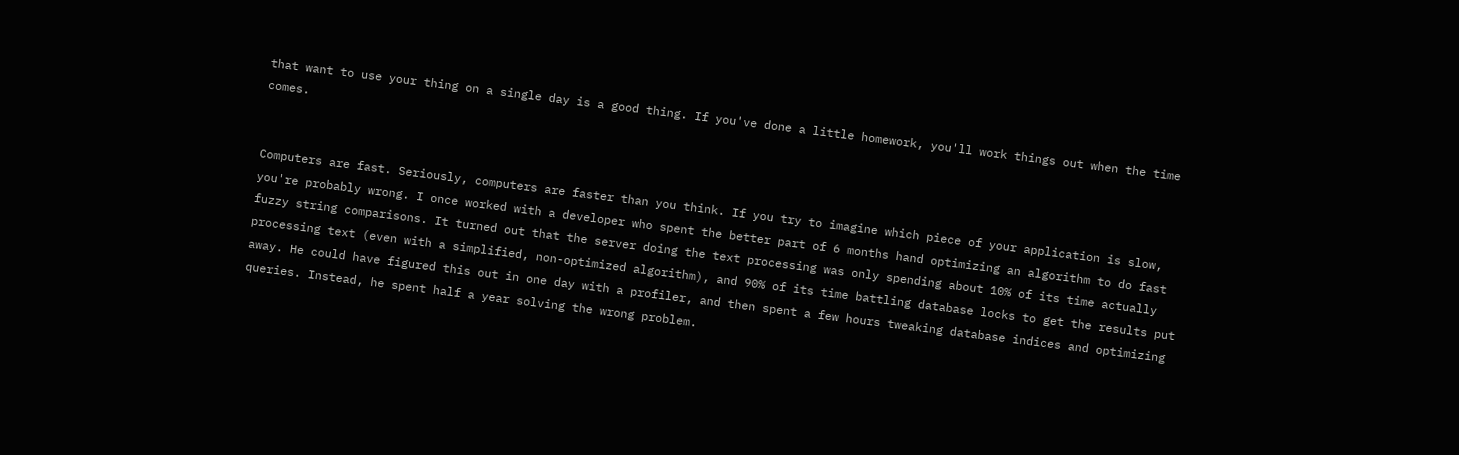that want to use your thing on a single day is a good thing. If you've done a little homework, you'll work things out when the time comes.


Computers are fast. Seriously, computers are faster than you think. If you try to imagine which piece of your application is slow, you're probably wrong. I once worked with a developer who spent the better part of 6 months hand optimizing an algorithm to do fast fuzzy string comparisons. It turned out that the server doing the text processing was only spending about 10% of its time actually processing text (even with a simplified, non-optimized algorithm), and 90% of its time battling database locks to get the results put away. He could have figured this out in one day with a profiler, and then spent a few hours tweaking database indices and optimizing queries. Instead, he spent half a year solving the wrong problem.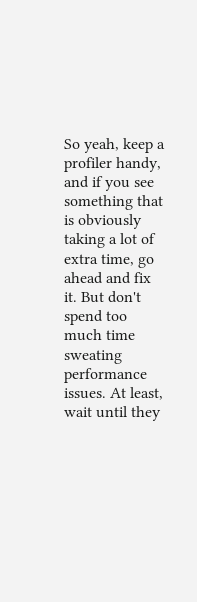So yeah, keep a profiler handy, and if you see something that is obviously taking a lot of extra time, go ahead and fix it. But don't spend too much time sweating performance issues. At least, wait until they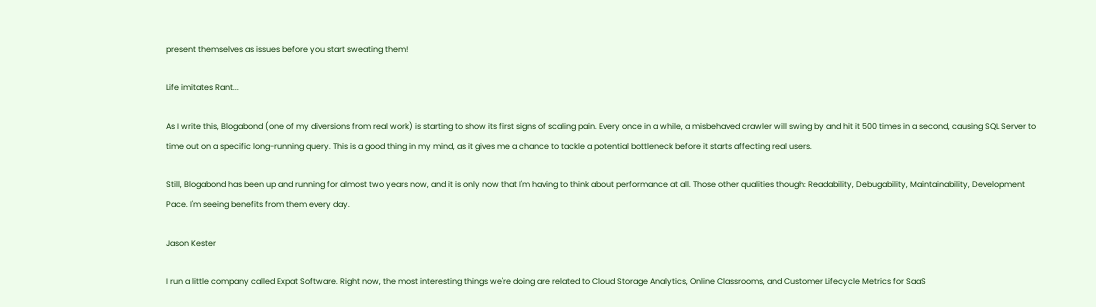present themselves as issues before you start sweating them!

Life imitates Rant...

As I write this, Blogabond (one of my diversions from real work) is starting to show its first signs of scaling pain. Every once in a while, a misbehaved crawler will swing by and hit it 500 times in a second, causing SQL Server to time out on a specific long-running query. This is a good thing in my mind, as it gives me a chance to tackle a potential bottleneck before it starts affecting real users.

Still, Blogabond has been up and running for almost two years now, and it is only now that I'm having to think about performance at all. Those other qualities though: Readability, Debugability, Maintainability, Development Pace. I'm seeing benefits from them every day.

Jason Kester

I run a little company called Expat Software. Right now, the most interesting things we're doing are related to Cloud Storage Analytics, Online Classrooms, and Customer Lifecycle Metrics for SaaS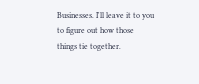Businesses. I'll leave it to you to figure out how those things tie together.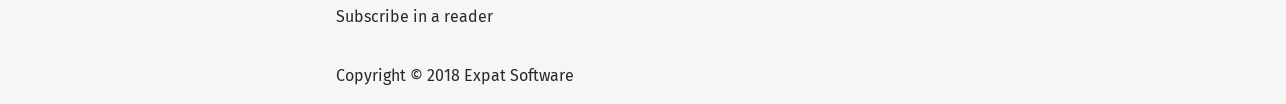Subscribe in a reader

Copyright © 2018 Expat Software